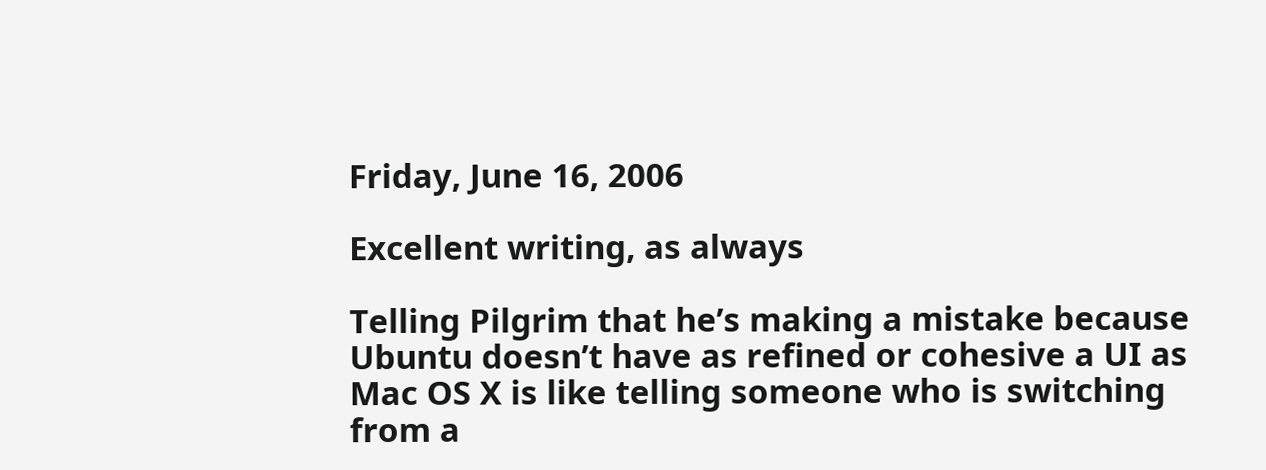Friday, June 16, 2006

Excellent writing, as always

Telling Pilgrim that he’s making a mistake because Ubuntu doesn’t have as refined or cohesive a UI as Mac OS X is like telling someone who is switching from a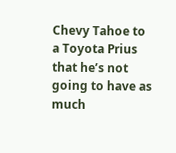Chevy Tahoe to a Toyota Prius that he’s not going to have as much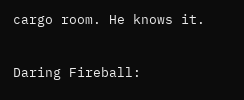cargo room. He knows it.

Daring Fireball: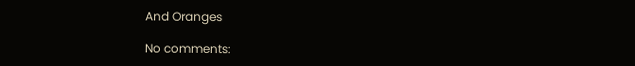And Oranges

No comments: